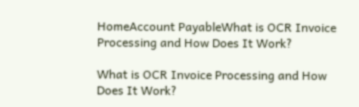HomeAccount PayableWhat is OCR Invoice Processing and How Does It Work?

What is OCR Invoice Processing and How Does It Work?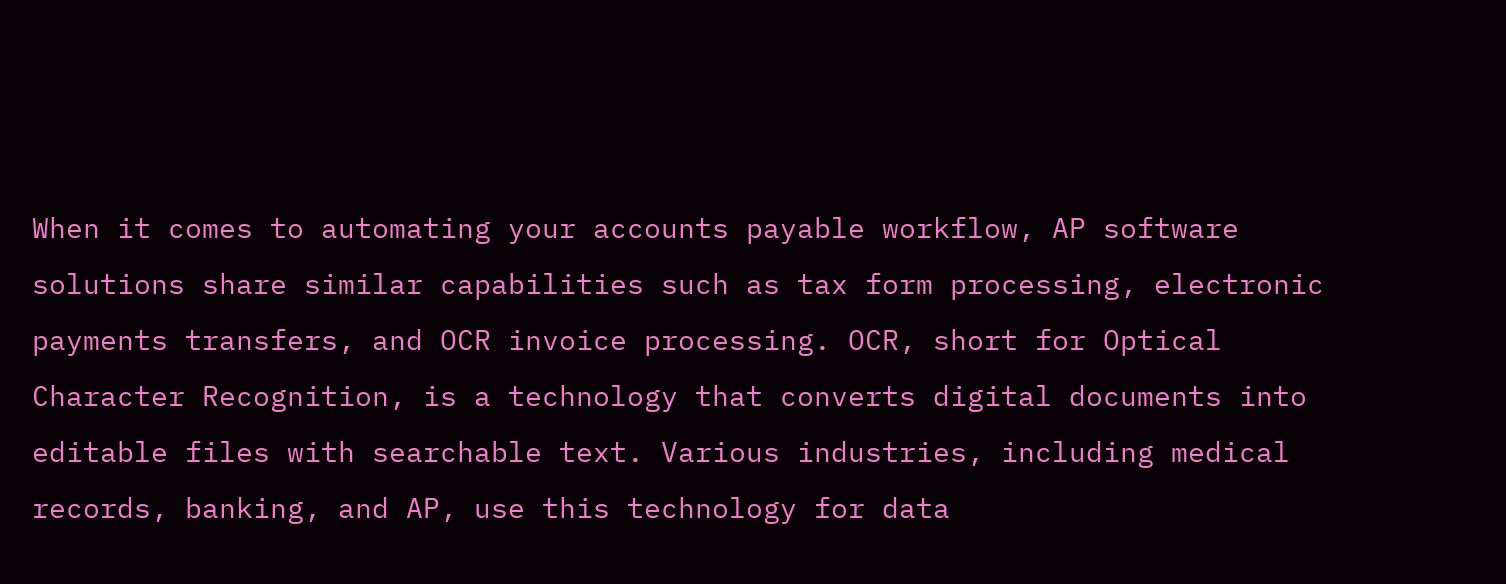When it comes to automating your accounts payable workflow, AP software solutions share similar capabilities such as tax form processing, electronic payments transfers, and OCR invoice processing. OCR, short for Optical Character Recognition, is a technology that converts digital documents into editable files with searchable text. Various industries, including medical records, banking, and AP, use this technology for data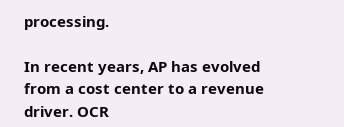processing.

In recent years, AP has evolved from a cost center to a revenue driver. OCR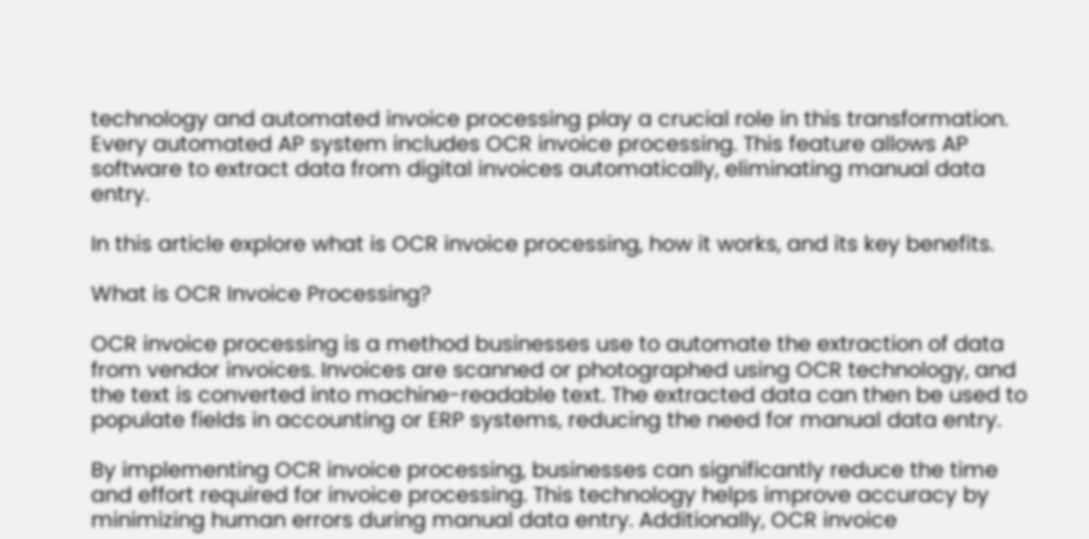technology and automated invoice processing play a crucial role in this transformation. Every automated AP system includes OCR invoice processing. This feature allows AP software to extract data from digital invoices automatically, eliminating manual data entry.

In this article explore what is OCR invoice processing, how it works, and its key benefits.

What is OCR Invoice Processing?

OCR invoice processing is a method businesses use to automate the extraction of data from vendor invoices. Invoices are scanned or photographed using OCR technology, and the text is converted into machine-readable text. The extracted data can then be used to populate fields in accounting or ERP systems, reducing the need for manual data entry.

By implementing OCR invoice processing, businesses can significantly reduce the time and effort required for invoice processing. This technology helps improve accuracy by minimizing human errors during manual data entry. Additionally, OCR invoice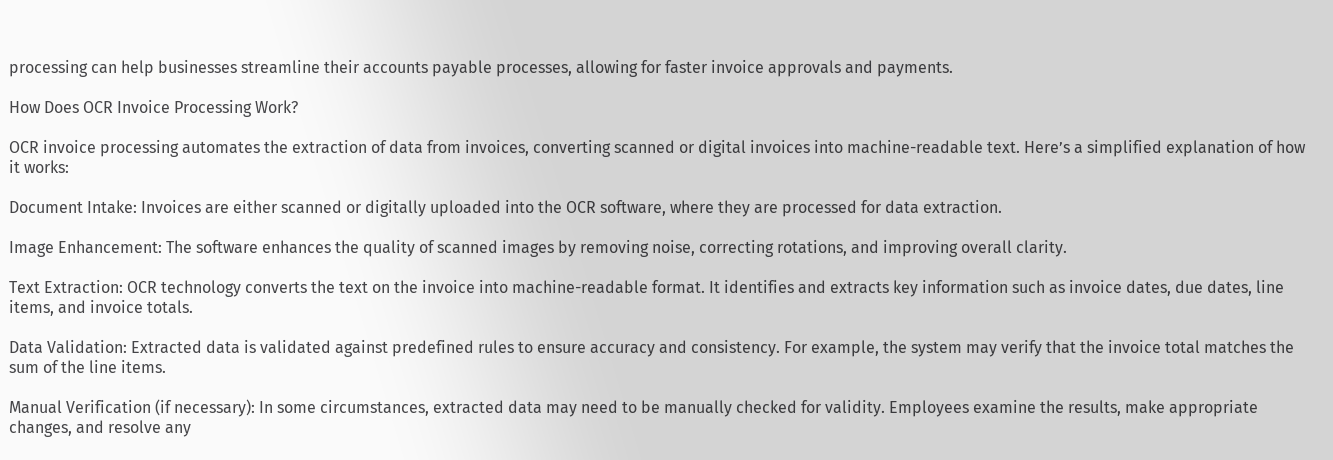processing can help businesses streamline their accounts payable processes, allowing for faster invoice approvals and payments.

How Does OCR Invoice Processing Work?

OCR invoice processing automates the extraction of data from invoices, converting scanned or digital invoices into machine-readable text. Here’s a simplified explanation of how it works:

Document Intake: Invoices are either scanned or digitally uploaded into the OCR software, where they are processed for data extraction.

Image Enhancement: The software enhances the quality of scanned images by removing noise, correcting rotations, and improving overall clarity.

Text Extraction: OCR technology converts the text on the invoice into machine-readable format. It identifies and extracts key information such as invoice dates, due dates, line items, and invoice totals.

Data Validation: Extracted data is validated against predefined rules to ensure accuracy and consistency. For example, the system may verify that the invoice total matches the sum of the line items.

Manual Verification (if necessary): In some circumstances, extracted data may need to be manually checked for validity. Employees examine the results, make appropriate changes, and resolve any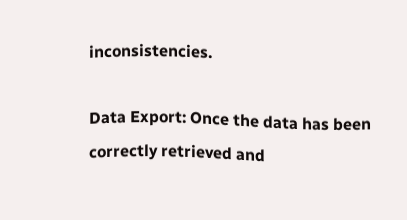inconsistencies.

Data Export: Once the data has been correctly retrieved and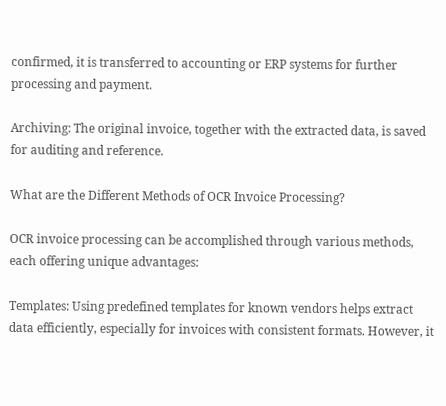confirmed, it is transferred to accounting or ERP systems for further processing and payment.

Archiving: The original invoice, together with the extracted data, is saved for auditing and reference.

What are the Different Methods of OCR Invoice Processing?

OCR invoice processing can be accomplished through various methods, each offering unique advantages:

Templates: Using predefined templates for known vendors helps extract data efficiently, especially for invoices with consistent formats. However, it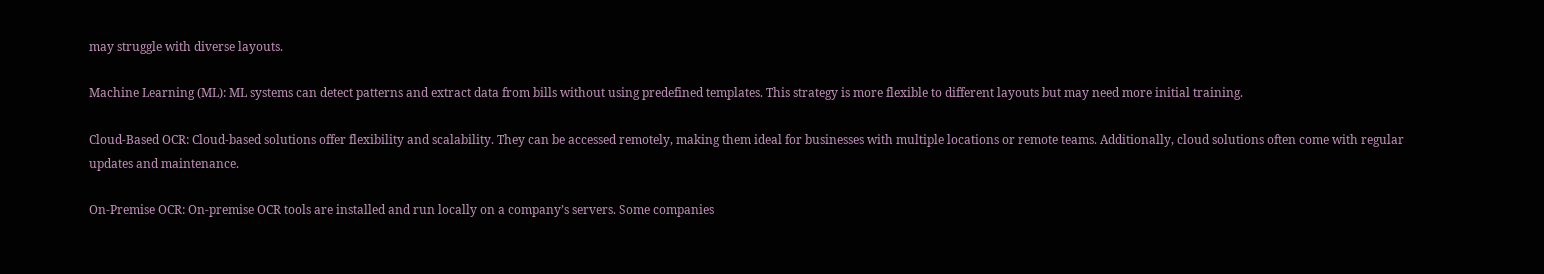may struggle with diverse layouts.

Machine Learning (ML): ML systems can detect patterns and extract data from bills without using predefined templates. This strategy is more flexible to different layouts but may need more initial training.

Cloud-Based OCR: Cloud-based solutions offer flexibility and scalability. They can be accessed remotely, making them ideal for businesses with multiple locations or remote teams. Additionally, cloud solutions often come with regular updates and maintenance.

On-Premise OCR: On-premise OCR tools are installed and run locally on a company’s servers. Some companies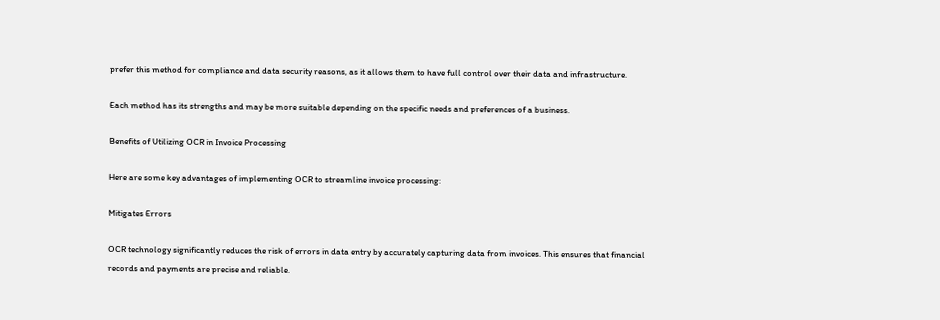prefer this method for compliance and data security reasons, as it allows them to have full control over their data and infrastructure.

Each method has its strengths and may be more suitable depending on the specific needs and preferences of a business.

Benefits of Utilizing OCR in Invoice Processing

Here are some key advantages of implementing OCR to streamline invoice processing:

Mitigates Errors

OCR technology significantly reduces the risk of errors in data entry by accurately capturing data from invoices. This ensures that financial records and payments are precise and reliable.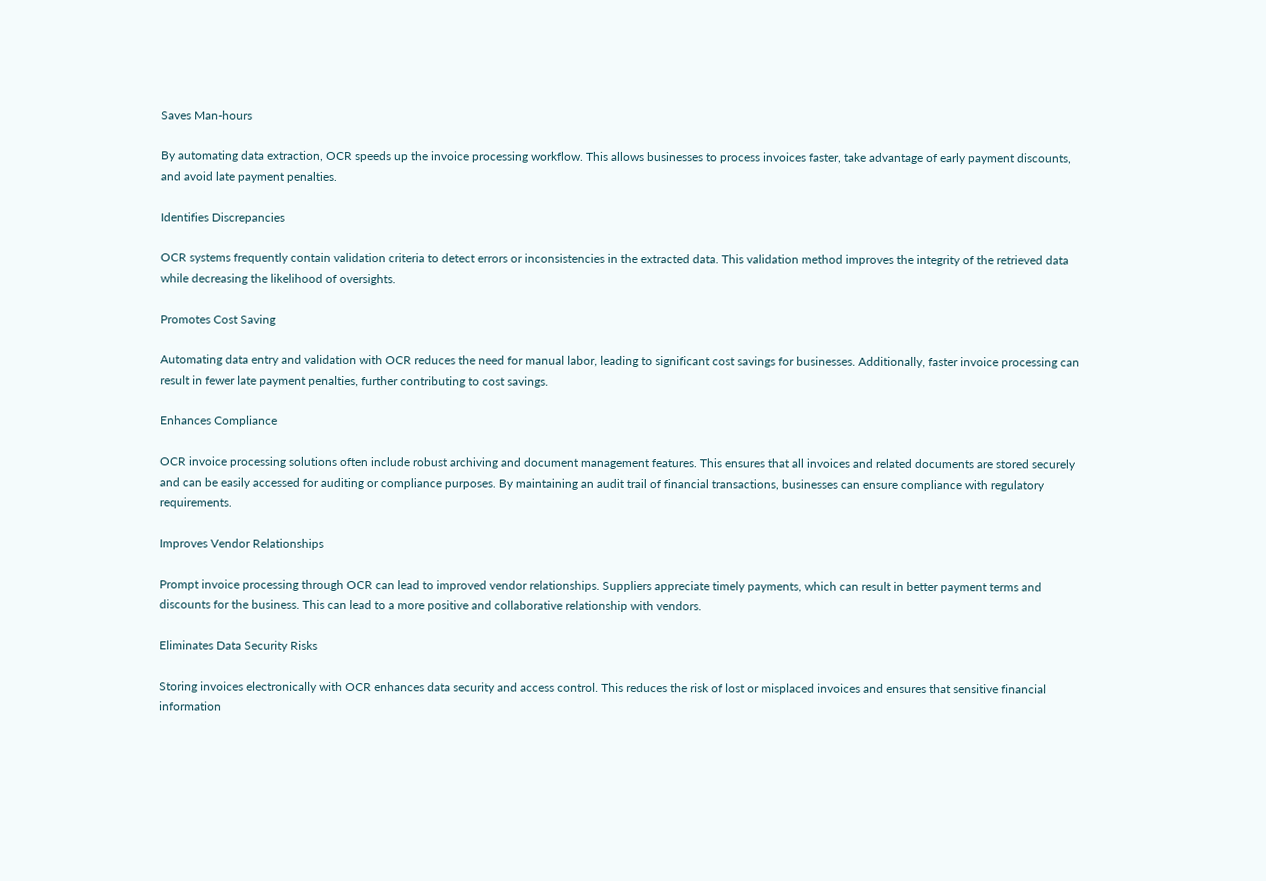Saves Man-hours

By automating data extraction, OCR speeds up the invoice processing workflow. This allows businesses to process invoices faster, take advantage of early payment discounts, and avoid late payment penalties.

Identifies Discrepancies

OCR systems frequently contain validation criteria to detect errors or inconsistencies in the extracted data. This validation method improves the integrity of the retrieved data while decreasing the likelihood of oversights.

Promotes Cost Saving

Automating data entry and validation with OCR reduces the need for manual labor, leading to significant cost savings for businesses. Additionally, faster invoice processing can result in fewer late payment penalties, further contributing to cost savings.

Enhances Compliance

OCR invoice processing solutions often include robust archiving and document management features. This ensures that all invoices and related documents are stored securely and can be easily accessed for auditing or compliance purposes. By maintaining an audit trail of financial transactions, businesses can ensure compliance with regulatory requirements.

Improves Vendor Relationships

Prompt invoice processing through OCR can lead to improved vendor relationships. Suppliers appreciate timely payments, which can result in better payment terms and discounts for the business. This can lead to a more positive and collaborative relationship with vendors.

Eliminates Data Security Risks

Storing invoices electronically with OCR enhances data security and access control. This reduces the risk of lost or misplaced invoices and ensures that sensitive financial information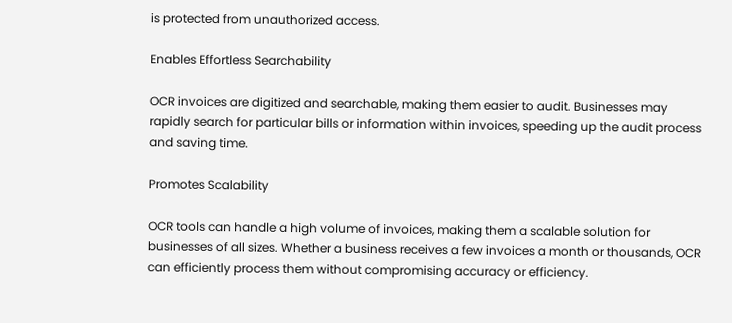is protected from unauthorized access.

Enables Effortless Searchability

OCR invoices are digitized and searchable, making them easier to audit. Businesses may rapidly search for particular bills or information within invoices, speeding up the audit process and saving time.

Promotes Scalability

OCR tools can handle a high volume of invoices, making them a scalable solution for businesses of all sizes. Whether a business receives a few invoices a month or thousands, OCR can efficiently process them without compromising accuracy or efficiency.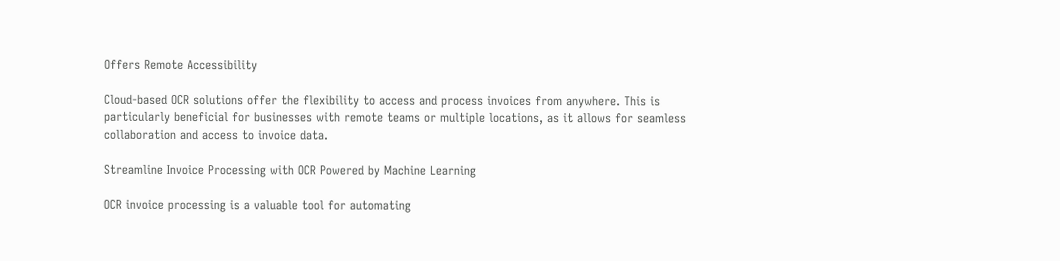Offers Remote Accessibility

Cloud-based OCR solutions offer the flexibility to access and process invoices from anywhere. This is particularly beneficial for businesses with remote teams or multiple locations, as it allows for seamless collaboration and access to invoice data.

Streamline Invoice Processing with OCR Powered by Machine Learning

OCR invoice processing is a valuable tool for automating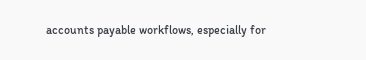accounts payable workflows, especially for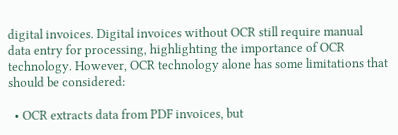digital invoices. Digital invoices without OCR still require manual data entry for processing, highlighting the importance of OCR technology. However, OCR technology alone has some limitations that should be considered:

  • OCR extracts data from PDF invoices, but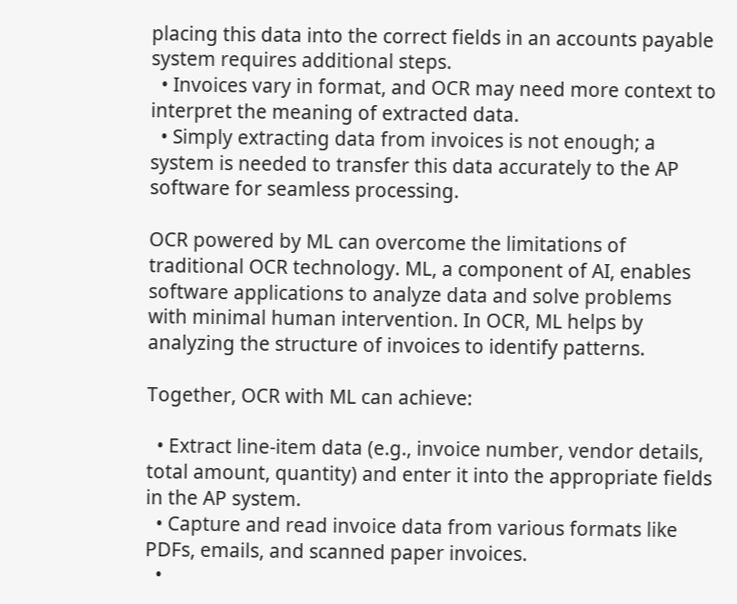placing this data into the correct fields in an accounts payable system requires additional steps.
  • Invoices vary in format, and OCR may need more context to interpret the meaning of extracted data.
  • Simply extracting data from invoices is not enough; a system is needed to transfer this data accurately to the AP software for seamless processing.

OCR powered by ML can overcome the limitations of traditional OCR technology. ML, a component of AI, enables software applications to analyze data and solve problems with minimal human intervention. In OCR, ML helps by analyzing the structure of invoices to identify patterns.

Together, OCR with ML can achieve:

  • Extract line-item data (e.g., invoice number, vendor details, total amount, quantity) and enter it into the appropriate fields in the AP system.
  • Capture and read invoice data from various formats like PDFs, emails, and scanned paper invoices.
  •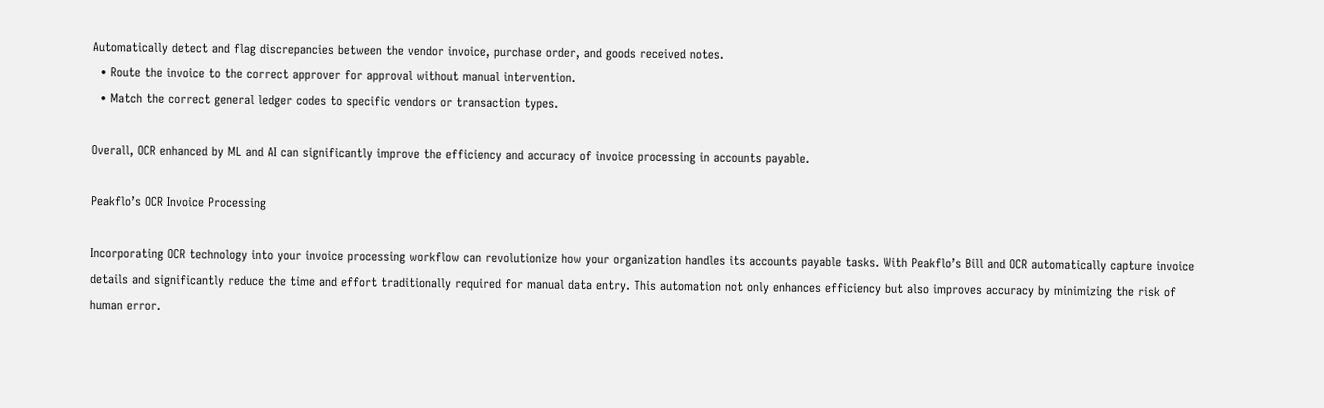Automatically detect and flag discrepancies between the vendor invoice, purchase order, and goods received notes.
  • Route the invoice to the correct approver for approval without manual intervention.
  • Match the correct general ledger codes to specific vendors or transaction types.

Overall, OCR enhanced by ML and AI can significantly improve the efficiency and accuracy of invoice processing in accounts payable.

Peakflo’s OCR Invoice Processing

Incorporating OCR technology into your invoice processing workflow can revolutionize how your organization handles its accounts payable tasks. With Peakflo’s Bill and OCR automatically capture invoice details and significantly reduce the time and effort traditionally required for manual data entry. This automation not only enhances efficiency but also improves accuracy by minimizing the risk of human error.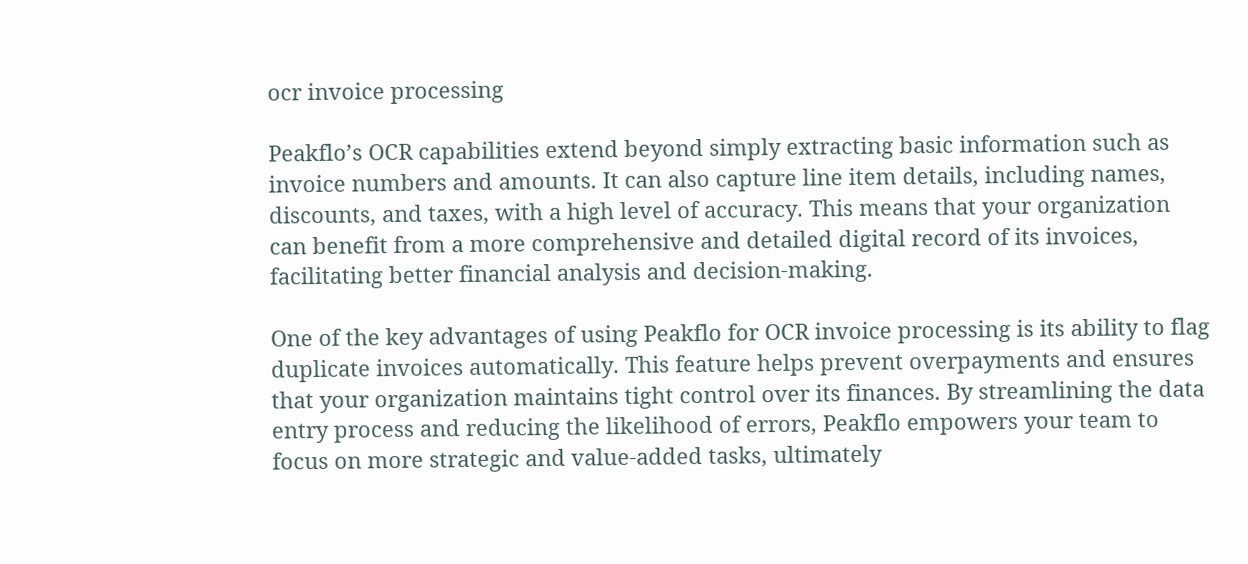ocr invoice processing

Peakflo’s OCR capabilities extend beyond simply extracting basic information such as invoice numbers and amounts. It can also capture line item details, including names, discounts, and taxes, with a high level of accuracy. This means that your organization can benefit from a more comprehensive and detailed digital record of its invoices, facilitating better financial analysis and decision-making.

One of the key advantages of using Peakflo for OCR invoice processing is its ability to flag duplicate invoices automatically. This feature helps prevent overpayments and ensures that your organization maintains tight control over its finances. By streamlining the data entry process and reducing the likelihood of errors, Peakflo empowers your team to focus on more strategic and value-added tasks, ultimately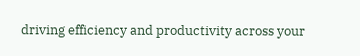driving efficiency and productivity across your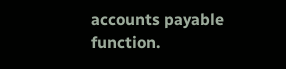accounts payable function.